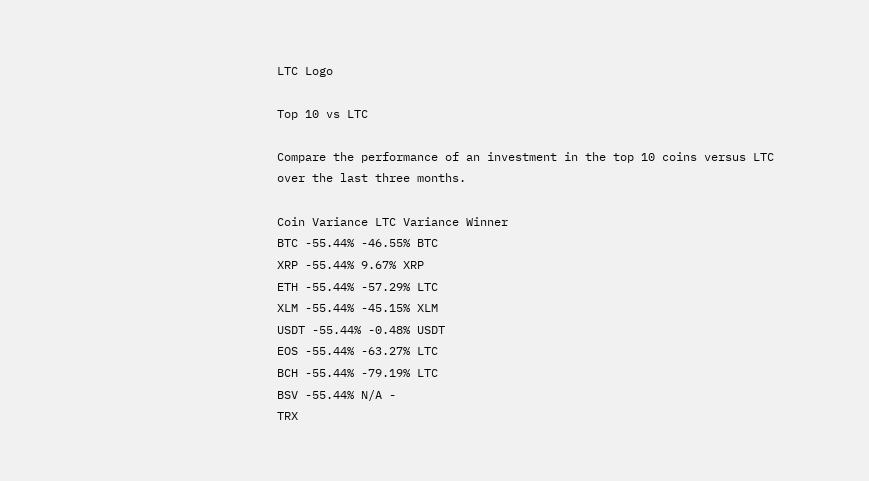LTC Logo

Top 10 vs LTC

Compare the performance of an investment in the top 10 coins versus LTC over the last three months.

Coin Variance LTC Variance Winner
BTC -55.44% -46.55% BTC
XRP -55.44% 9.67% XRP
ETH -55.44% -57.29% LTC
XLM -55.44% -45.15% XLM
USDT -55.44% -0.48% USDT
EOS -55.44% -63.27% LTC
BCH -55.44% -79.19% LTC
BSV -55.44% N/A -
TRX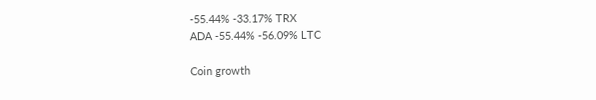-55.44% -33.17% TRX
ADA -55.44% -56.09% LTC

Coin growth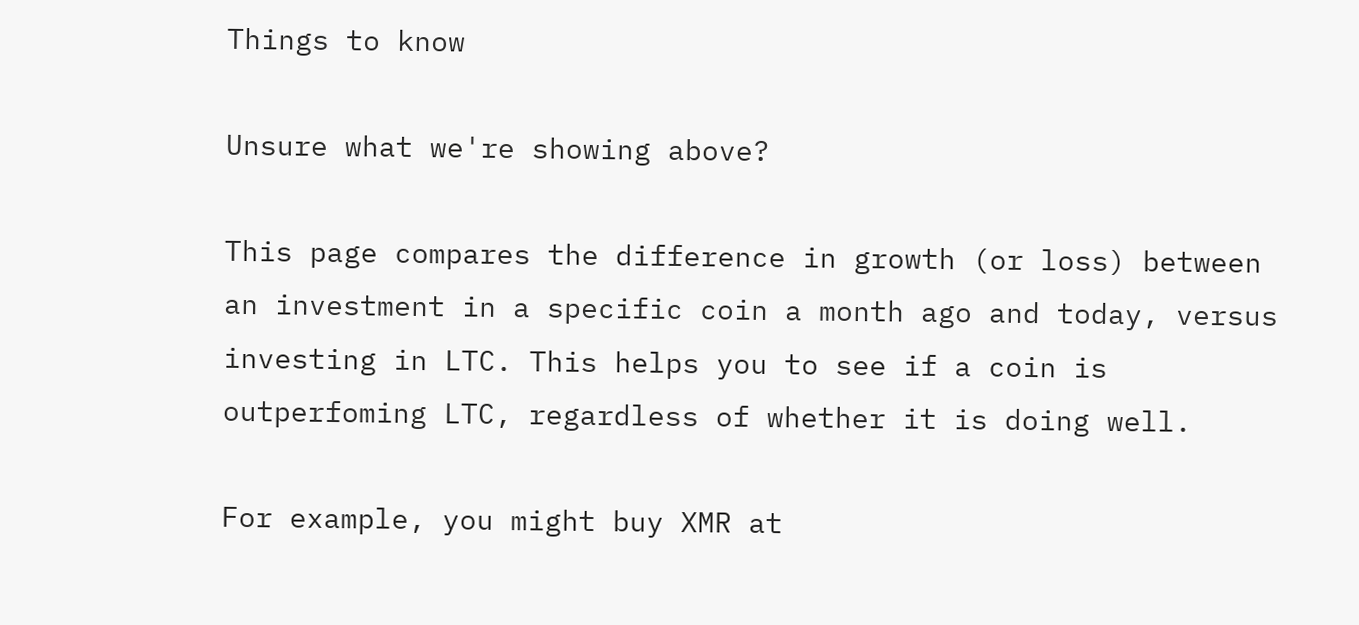Things to know

Unsure what we're showing above?

This page compares the difference in growth (or loss) between an investment in a specific coin a month ago and today, versus investing in LTC. This helps you to see if a coin is outperfoming LTC, regardless of whether it is doing well.

For example, you might buy XMR at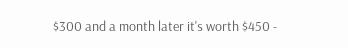$300 and a month later it's worth $450 -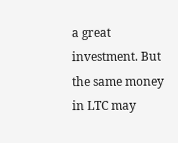a great investment. But the same money in LTC may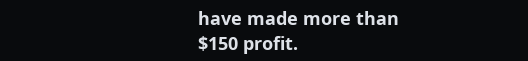have made more than $150 profit.